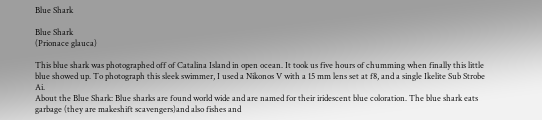Blue Shark

Blue Shark
(Prionace glauca)

This blue shark was photographed off of Catalina Island in open ocean. It took us five hours of chumming when finally this little blue showed up. To photograph this sleek swimmer, I used a Nikonos V with a 15 mm lens set at f8, and a single Ikelite Sub Strobe Ai.
About the Blue Shark: Blue sharks are found world wide and are named for their iridescent blue coloration. The blue shark eats garbage (they are makeshift scavengers)and also fishes and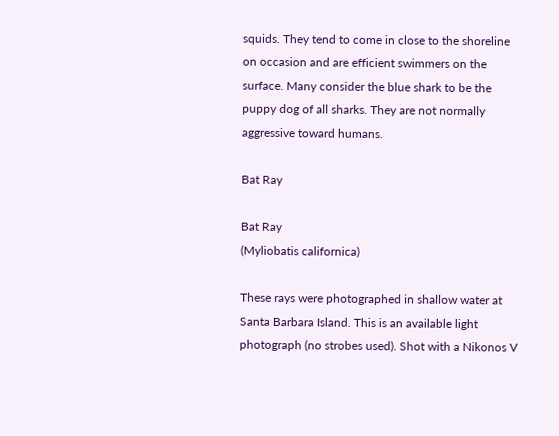squids. They tend to come in close to the shoreline on occasion and are efficient swimmers on the surface. Many consider the blue shark to be the puppy dog of all sharks. They are not normally aggressive toward humans.

Bat Ray

Bat Ray
(Myliobatis californica)

These rays were photographed in shallow water at Santa Barbara Island. This is an available light photograph (no strobes used). Shot with a Nikonos V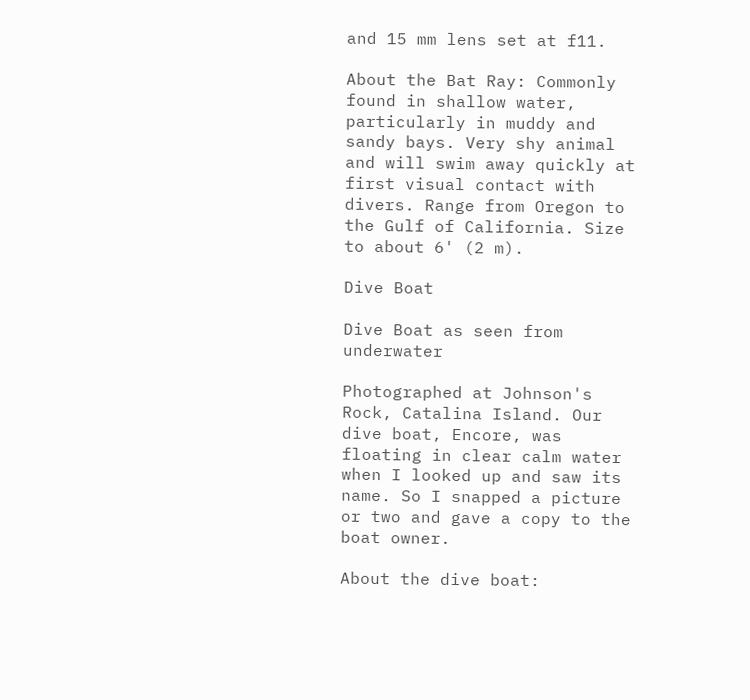and 15 mm lens set at f11.

About the Bat Ray: Commonly found in shallow water, particularly in muddy and sandy bays. Very shy animal and will swim away quickly at first visual contact with divers. Range from Oregon to the Gulf of California. Size to about 6' (2 m).

Dive Boat

Dive Boat as seen from underwater

Photographed at Johnson's Rock, Catalina Island. Our dive boat, Encore, was floating in clear calm water when I looked up and saw its name. So I snapped a picture or two and gave a copy to the boat owner.

About the dive boat: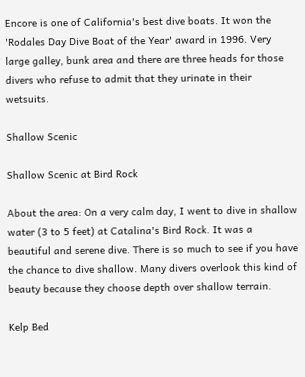Encore is one of California's best dive boats. It won the 'Rodales Day Dive Boat of the Year' award in 1996. Very large galley, bunk area and there are three heads for those divers who refuse to admit that they urinate in their wetsuits.

Shallow Scenic

Shallow Scenic at Bird Rock

About the area: On a very calm day, I went to dive in shallow water (3 to 5 feet) at Catalina's Bird Rock. It was a beautiful and serene dive. There is so much to see if you have the chance to dive shallow. Many divers overlook this kind of beauty because they choose depth over shallow terrain.

Kelp Bed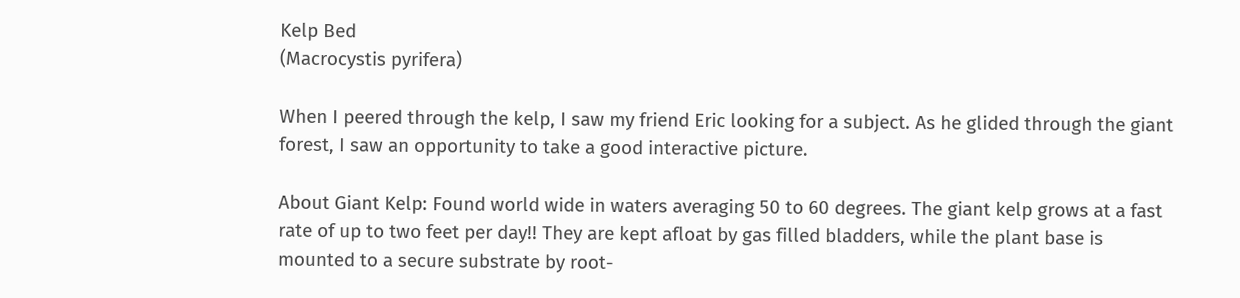Kelp Bed
(Macrocystis pyrifera)

When I peered through the kelp, I saw my friend Eric looking for a subject. As he glided through the giant forest, I saw an opportunity to take a good interactive picture.

About Giant Kelp: Found world wide in waters averaging 50 to 60 degrees. The giant kelp grows at a fast rate of up to two feet per day!! They are kept afloat by gas filled bladders, while the plant base is mounted to a secure substrate by root-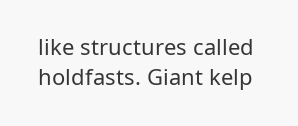like structures called holdfasts. Giant kelp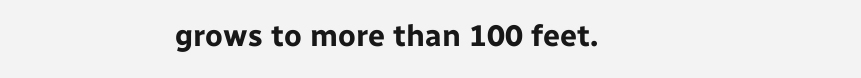grows to more than 100 feet.